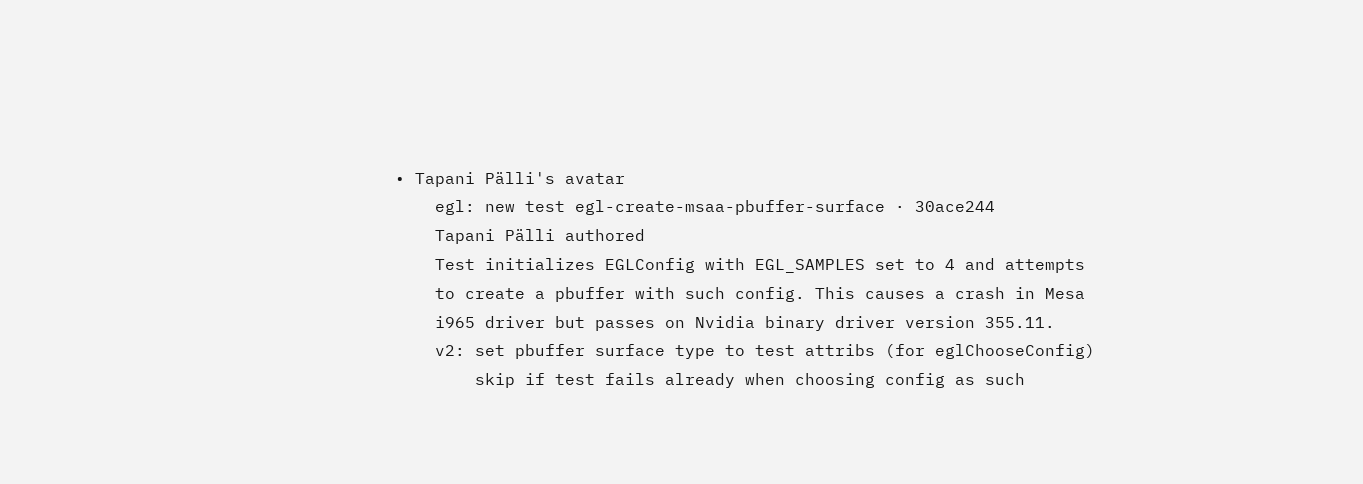• Tapani Pälli's avatar
    egl: new test egl-create-msaa-pbuffer-surface · 30ace244
    Tapani Pälli authored
    Test initializes EGLConfig with EGL_SAMPLES set to 4 and attempts
    to create a pbuffer with such config. This causes a crash in Mesa
    i965 driver but passes on Nvidia binary driver version 355.11.
    v2: set pbuffer surface type to test attribs (for eglChooseConfig)
        skip if test fails already when choosing config as such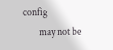config
        may not be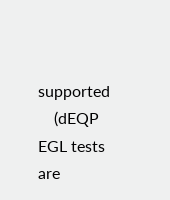supported
    (dEQP EGL tests are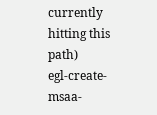currently hitting this path)
egl-create-msaa-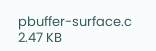pbuffer-surface.c 2.47 KB